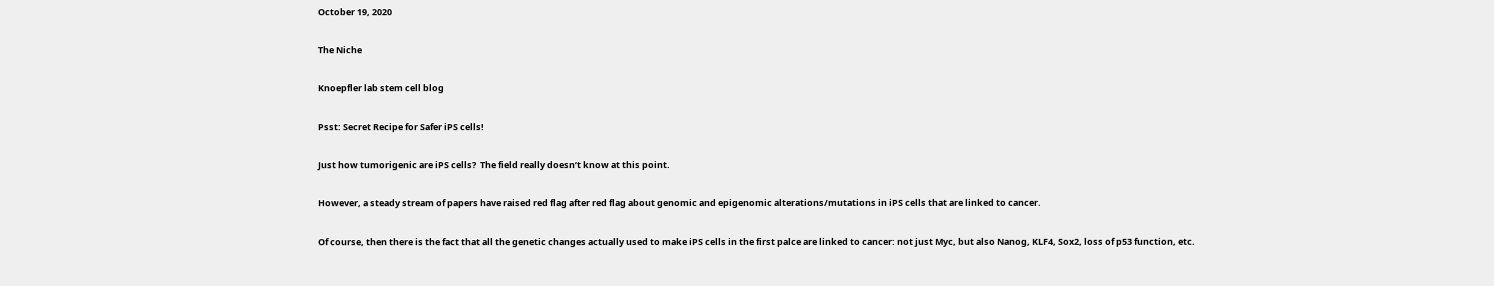October 19, 2020

The Niche

Knoepfler lab stem cell blog

Psst: Secret Recipe for Safer iPS cells!

Just how tumorigenic are iPS cells?  The field really doesn’t know at this point.

However, a steady stream of papers have raised red flag after red flag about genomic and epigenomic alterations/mutations in iPS cells that are linked to cancer.

Of course, then there is the fact that all the genetic changes actually used to make iPS cells in the first palce are linked to cancer: not just Myc, but also Nanog, KLF4, Sox2, loss of p53 function, etc.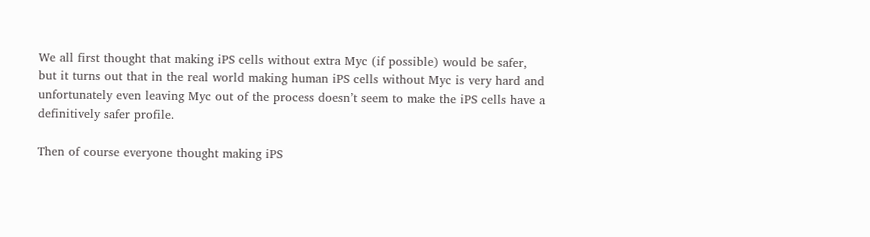We all first thought that making iPS cells without extra Myc (if possible) would be safer, but it turns out that in the real world making human iPS cells without Myc is very hard and unfortunately even leaving Myc out of the process doesn’t seem to make the iPS cells have a definitively safer profile.

Then of course everyone thought making iPS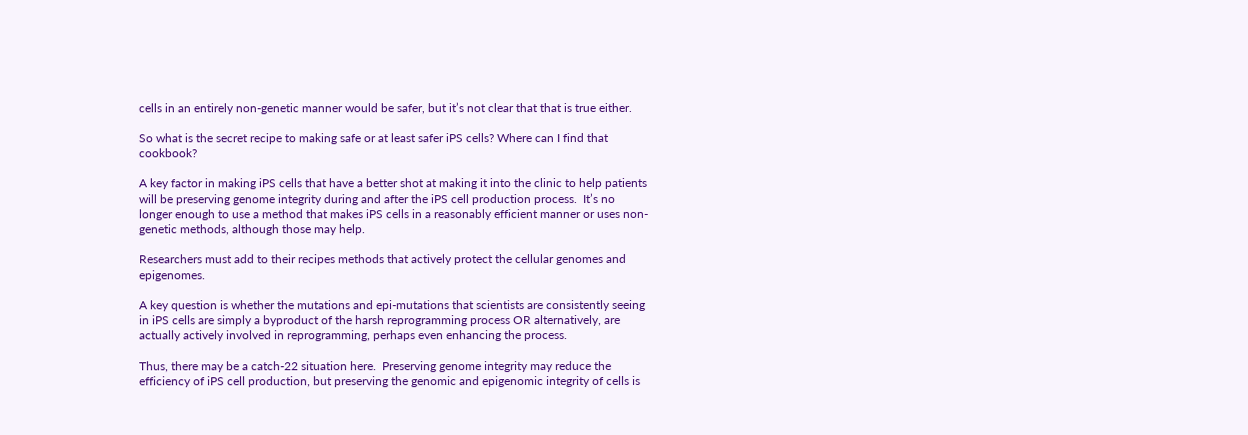cells in an entirely non-genetic manner would be safer, but it’s not clear that that is true either.

So what is the secret recipe to making safe or at least safer iPS cells? Where can I find that cookbook?

A key factor in making iPS cells that have a better shot at making it into the clinic to help patients will be preserving genome integrity during and after the iPS cell production process.  It’s no longer enough to use a method that makes iPS cells in a reasonably efficient manner or uses non-genetic methods, although those may help.

Researchers must add to their recipes methods that actively protect the cellular genomes and epigenomes.

A key question is whether the mutations and epi-mutations that scientists are consistently seeing in iPS cells are simply a byproduct of the harsh reprogramming process OR alternatively, are actually actively involved in reprogramming, perhaps even enhancing the process.

Thus, there may be a catch-22 situation here.  Preserving genome integrity may reduce the efficiency of iPS cell production, but preserving the genomic and epigenomic integrity of cells is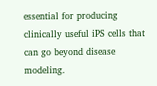essential for producing clinically useful iPS cells that can go beyond disease modeling.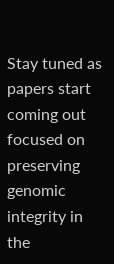Stay tuned as papers start coming out  focused on preserving genomic integrity in the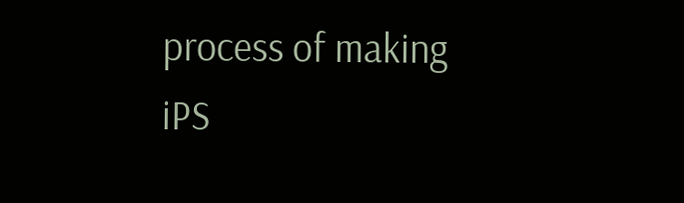process of making iPS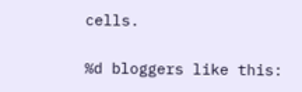cells.

%d bloggers like this: